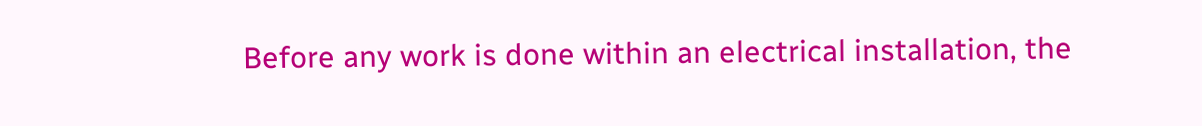Before any work is done within an electrical installation, the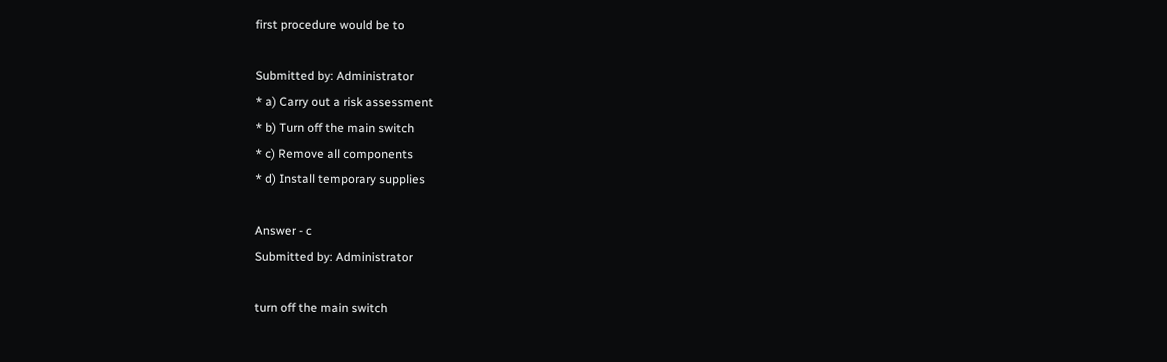first procedure would be to

Submitted by: Administrator
* a) Carry out a risk assessment
* b) Turn off the main switch
* c) Remove all components
* d) Install temporary supplies

Answer - c
Submitted by: Administrator

turn off the main switch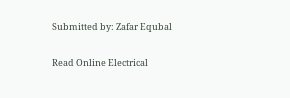Submitted by: Zafar Equbal

Read Online Electrical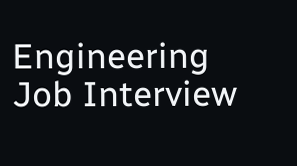Engineering Job Interview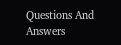Questions And Answers